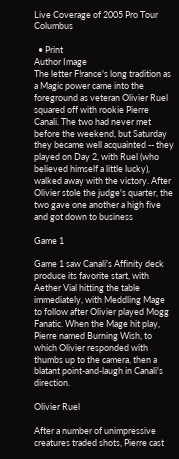Live Coverage of 2005 Pro Tour Columbus

  • Print
Author Image
The letter F!rance's long tradition as a Magic power came into the foreground as veteran Olivier Ruel squared off with rookie Pierre Canali. The two had never met before the weekend, but Saturday they became well acquainted -- they played on Day 2, with Ruel (who believed himself a little lucky), walked away with the victory. After Olivier stole the judge's quarter, the two gave one another a high five and got down to business

Game 1

Game 1 saw Canali's Affinity deck produce its favorite start, with Aether Vial hitting the table immediately, with Meddling Mage to follow after Olivier played Mogg Fanatic. When the Mage hit play, Pierre named Burning Wish, to which Olivier responded with thumbs up to the camera, then a blatant point-and-laugh in Canali's direction.

Olivier Ruel

After a number of unimpressive creatures traded shots, Pierre cast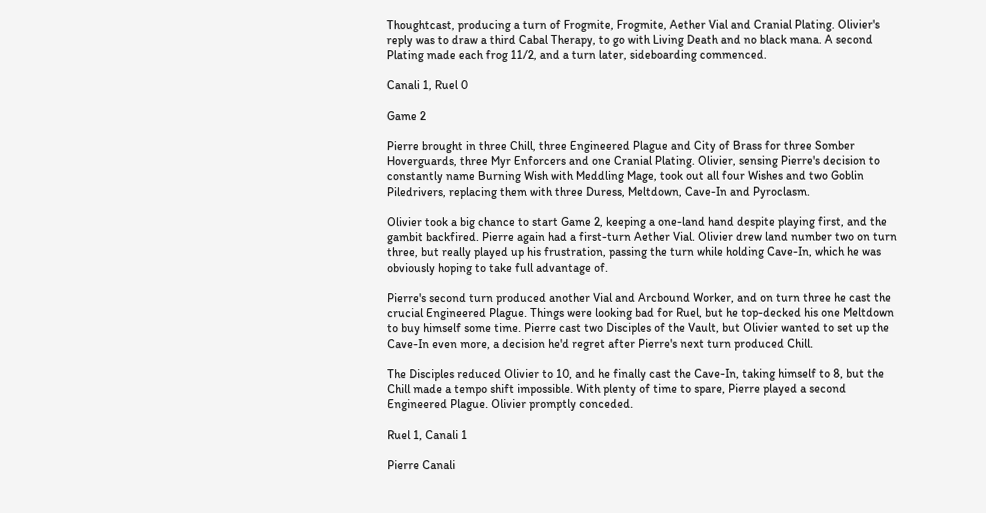Thoughtcast, producing a turn of Frogmite, Frogmite, Aether Vial and Cranial Plating. Olivier's reply was to draw a third Cabal Therapy, to go with Living Death and no black mana. A second Plating made each frog 11/2, and a turn later, sideboarding commenced.

Canali 1, Ruel 0

Game 2

Pierre brought in three Chill, three Engineered Plague and City of Brass for three Somber Hoverguards, three Myr Enforcers and one Cranial Plating. Olivier, sensing Pierre's decision to constantly name Burning Wish with Meddling Mage, took out all four Wishes and two Goblin Piledrivers, replacing them with three Duress, Meltdown, Cave-In and Pyroclasm.

Olivier took a big chance to start Game 2, keeping a one-land hand despite playing first, and the gambit backfired. Pierre again had a first-turn Aether Vial. Olivier drew land number two on turn three, but really played up his frustration, passing the turn while holding Cave-In, which he was obviously hoping to take full advantage of.

Pierre's second turn produced another Vial and Arcbound Worker, and on turn three he cast the crucial Engineered Plague. Things were looking bad for Ruel, but he top-decked his one Meltdown to buy himself some time. Pierre cast two Disciples of the Vault, but Olivier wanted to set up the Cave-In even more, a decision he'd regret after Pierre's next turn produced Chill.

The Disciples reduced Olivier to 10, and he finally cast the Cave-In, taking himself to 8, but the Chill made a tempo shift impossible. With plenty of time to spare, Pierre played a second Engineered Plague. Olivier promptly conceded.

Ruel 1, Canali 1

Pierre Canali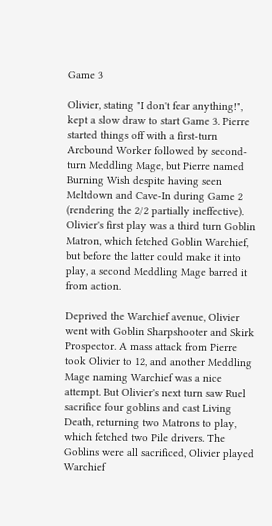Game 3

Olivier, stating "I don't fear anything!", kept a slow draw to start Game 3. Pierre started things off with a first-turn Arcbound Worker followed by second-turn Meddling Mage, but Pierre named Burning Wish despite having seen Meltdown and Cave-In during Game 2 (rendering the 2/2 partially ineffective). Olivier's first play was a third turn Goblin Matron, which fetched Goblin Warchief, but before the latter could make it into play, a second Meddling Mage barred it from action.

Deprived the Warchief avenue, Olivier went with Goblin Sharpshooter and Skirk Prospector. A mass attack from Pierre took Olivier to 12, and another Meddling Mage naming Warchief was a nice attempt. But Olivier's next turn saw Ruel sacrifice four goblins and cast Living Death, returning two Matrons to play, which fetched two Pile drivers. The Goblins were all sacrificed, Olivier played Warchief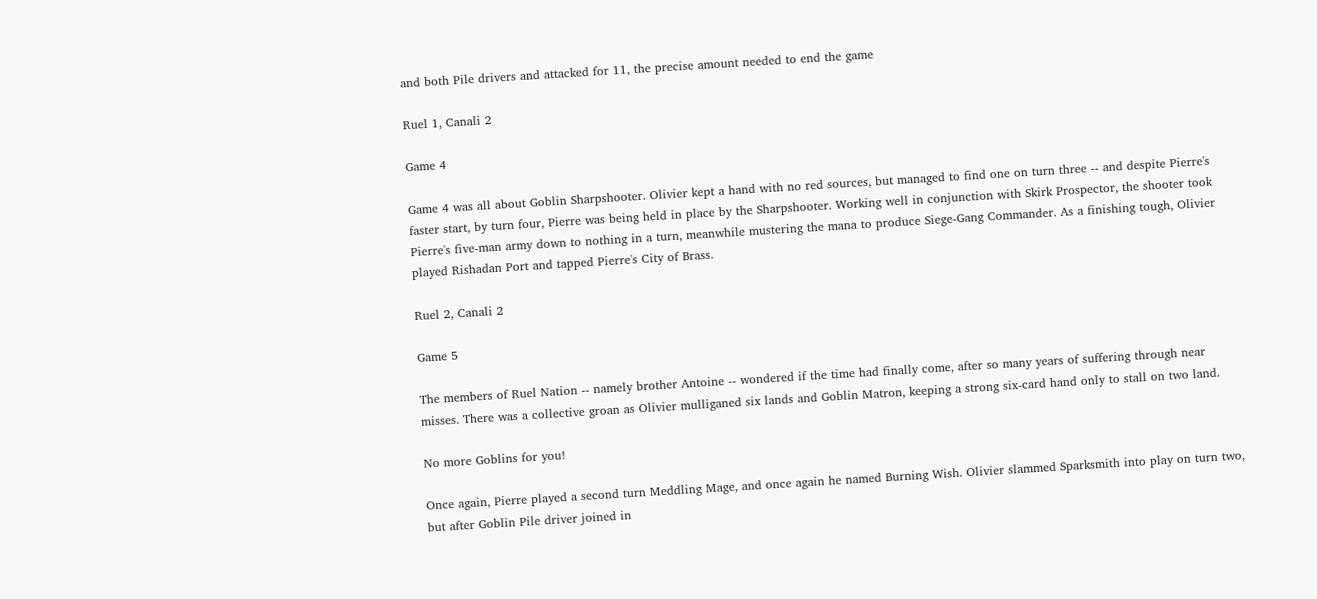and both Pile drivers and attacked for 11, the precise amount needed to end the game

Ruel 1, Canali 2

Game 4

Game 4 was all about Goblin Sharpshooter. Olivier kept a hand with no red sources, but managed to find one on turn three -- and despite Pierre's faster start, by turn four, Pierre was being held in place by the Sharpshooter. Working well in conjunction with Skirk Prospector, the shooter took Pierre's five-man army down to nothing in a turn, meanwhile mustering the mana to produce Siege-Gang Commander. As a finishing tough, Olivier played Rishadan Port and tapped Pierre's City of Brass.

Ruel 2, Canali 2

Game 5

The members of Ruel Nation -- namely brother Antoine -- wondered if the time had finally come, after so many years of suffering through near misses. There was a collective groan as Olivier mulliganed six lands and Goblin Matron, keeping a strong six-card hand only to stall on two land.

No more Goblins for you!

Once again, Pierre played a second turn Meddling Mage, and once again he named Burning Wish. Olivier slammed Sparksmith into play on turn two, but after Goblin Pile driver joined in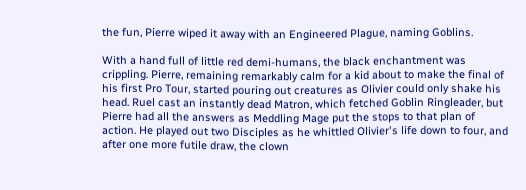the fun, Pierre wiped it away with an Engineered Plague, naming Goblins.

With a hand full of little red demi-humans, the black enchantment was crippling. Pierre, remaining remarkably calm for a kid about to make the final of his first Pro Tour, started pouring out creatures as Olivier could only shake his head. Ruel cast an instantly dead Matron, which fetched Goblin Ringleader, but Pierre had all the answers as Meddling Mage put the stops to that plan of action. He played out two Disciples as he whittled Olivier's life down to four, and after one more futile draw, the clown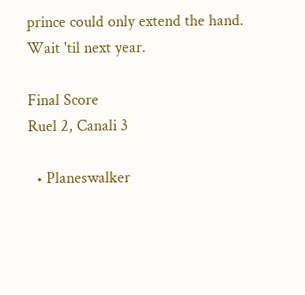prince could only extend the hand. Wait 'til next year.

Final Score
Ruel 2, Canali 3

  • Planeswalker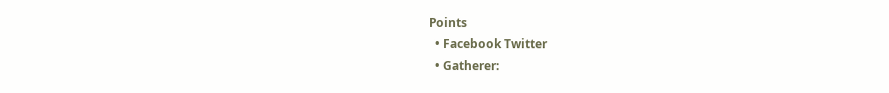Points
  • Facebook Twitter
  • Gatherer: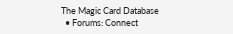The Magic Card Database
  • Forums: Connect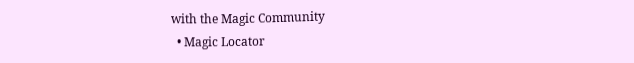with the Magic Community
  • Magic Locator